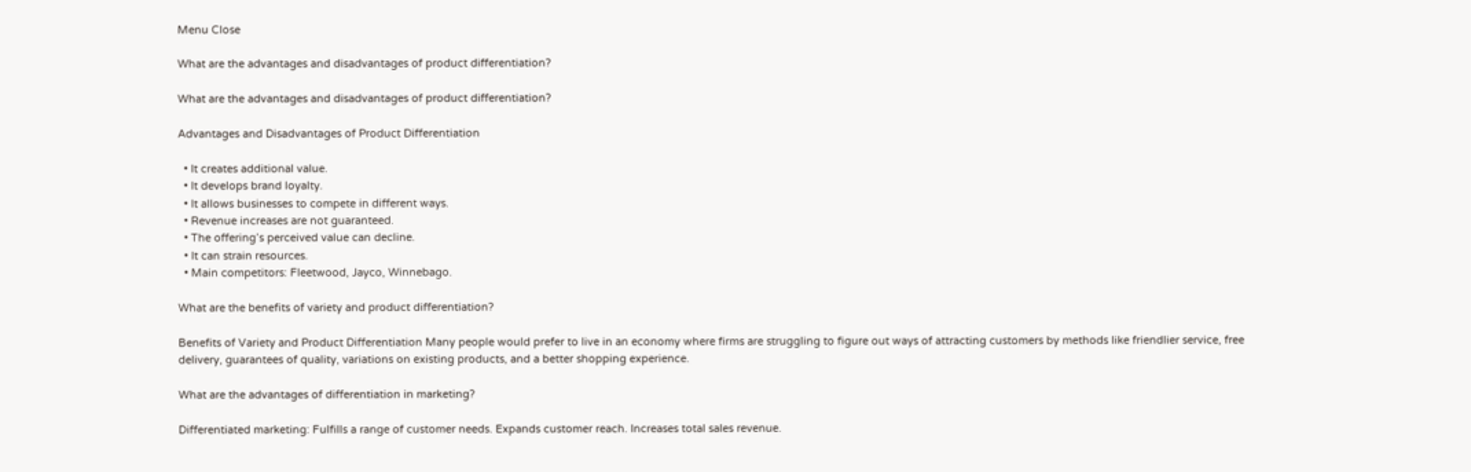Menu Close

What are the advantages and disadvantages of product differentiation?

What are the advantages and disadvantages of product differentiation?

Advantages and Disadvantages of Product Differentiation

  • It creates additional value.
  • It develops brand loyalty.
  • It allows businesses to compete in different ways.
  • Revenue increases are not guaranteed.
  • The offering’s perceived value can decline.
  • It can strain resources.
  • Main competitors: Fleetwood, Jayco, Winnebago.

What are the benefits of variety and product differentiation?

Benefits of Variety and Product Differentiation Many people would prefer to live in an economy where firms are struggling to figure out ways of attracting customers by methods like friendlier service, free delivery, guarantees of quality, variations on existing products, and a better shopping experience.

What are the advantages of differentiation in marketing?

Differentiated marketing: Fulfills a range of customer needs. Expands customer reach. Increases total sales revenue.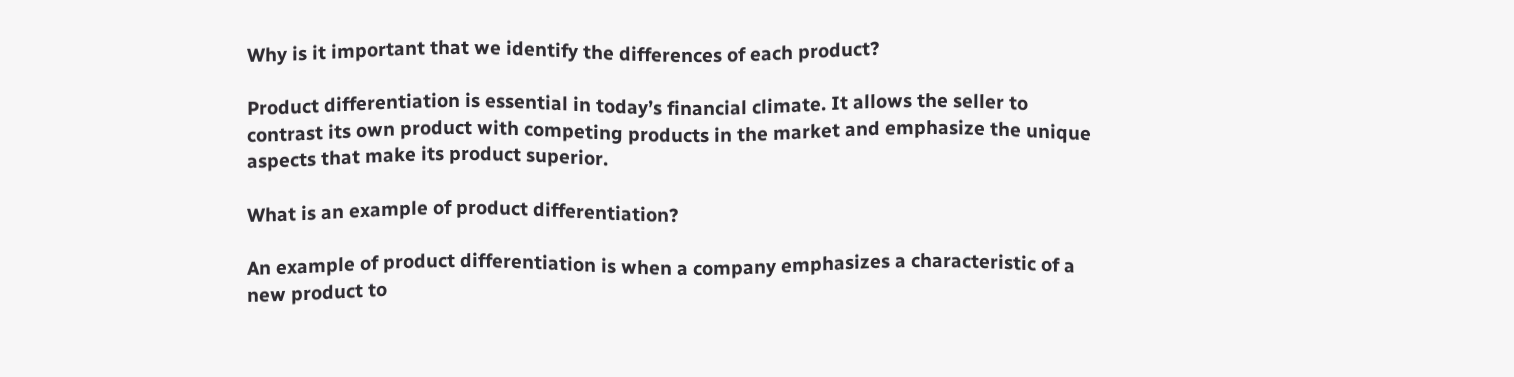Why is it important that we identify the differences of each product?

Product differentiation is essential in today’s financial climate. It allows the seller to contrast its own product with competing products in the market and emphasize the unique aspects that make its product superior.

What is an example of product differentiation?

An example of product differentiation is when a company emphasizes a characteristic of a new product to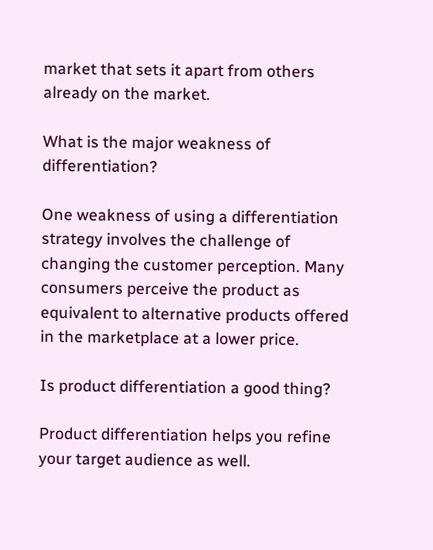market that sets it apart from others already on the market.

What is the major weakness of differentiation?

One weakness of using a differentiation strategy involves the challenge of changing the customer perception. Many consumers perceive the product as equivalent to alternative products offered in the marketplace at a lower price.

Is product differentiation a good thing?

Product differentiation helps you refine your target audience as well.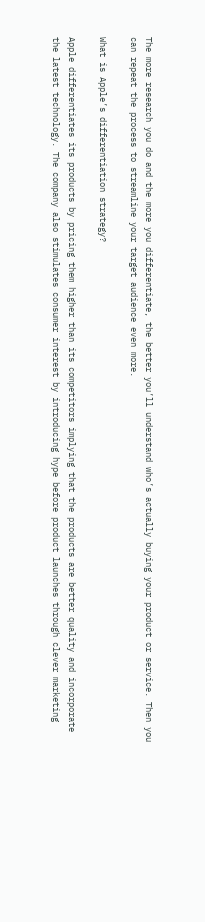The more research you do and the more you differentiate, the better you’ll understand who’s actually buying your product or service. Then you can repeat the process to streamline your target audience even more.

What is Apple’s differentiation strategy?

Apple differentiates its products by pricing them higher than its competitors implying that the products are better quality and incorporate the latest technology. The company also stimulates consumer interest by introducing hype before product launches through clever marketing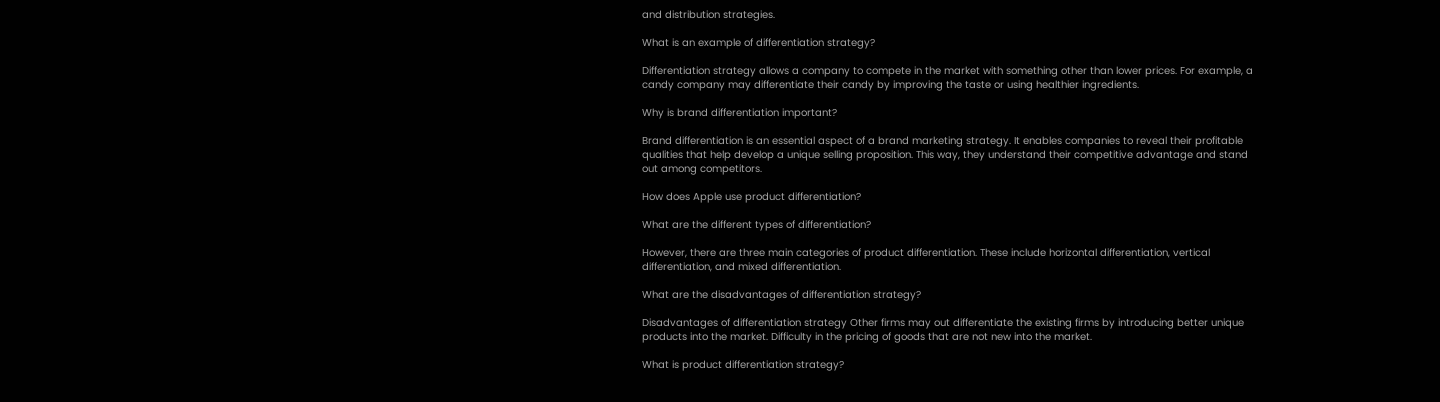and distribution strategies.

What is an example of differentiation strategy?

Differentiation strategy allows a company to compete in the market with something other than lower prices. For example, a candy company may differentiate their candy by improving the taste or using healthier ingredients.

Why is brand differentiation important?

Brand differentiation is an essential aspect of a brand marketing strategy. It enables companies to reveal their profitable qualities that help develop a unique selling proposition. This way, they understand their competitive advantage and stand out among competitors.

How does Apple use product differentiation?

What are the different types of differentiation?

However, there are three main categories of product differentiation. These include horizontal differentiation, vertical differentiation, and mixed differentiation.

What are the disadvantages of differentiation strategy?

Disadvantages of differentiation strategy Other firms may out differentiate the existing firms by introducing better unique products into the market. Difficulty in the pricing of goods that are not new into the market.

What is product differentiation strategy?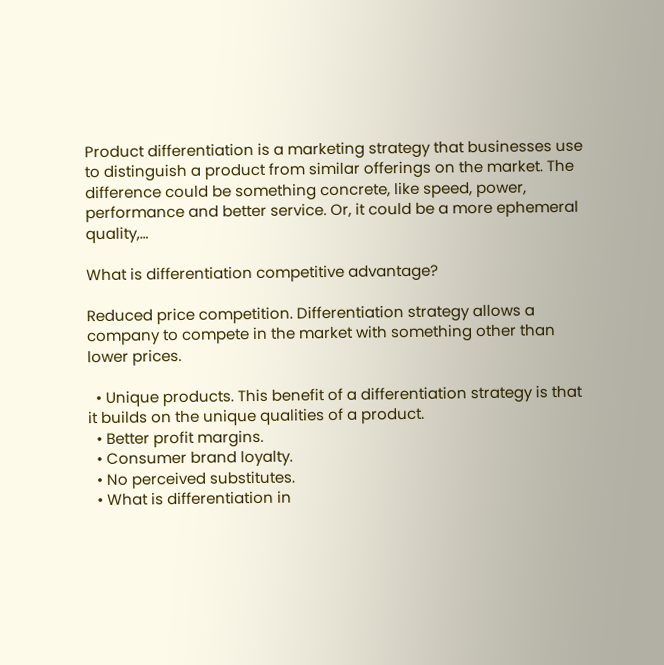Product differentiation is a marketing strategy that businesses use to distinguish a product from similar offerings on the market. The difference could be something concrete, like speed, power, performance and better service. Or, it could be a more ephemeral quality,…

What is differentiation competitive advantage?

Reduced price competition. Differentiation strategy allows a company to compete in the market with something other than lower prices.

  • Unique products. This benefit of a differentiation strategy is that it builds on the unique qualities of a product.
  • Better profit margins.
  • Consumer brand loyalty.
  • No perceived substitutes.
  • What is differentiation in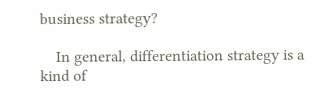business strategy?

    In general, differentiation strategy is a kind of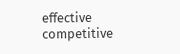effective competitive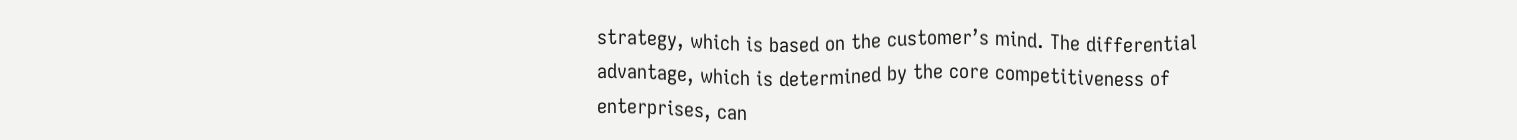strategy, which is based on the customer’s mind. The differential advantage, which is determined by the core competitiveness of enterprises, can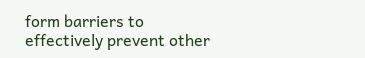form barriers to effectively prevent other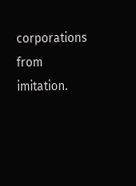corporations from imitation.